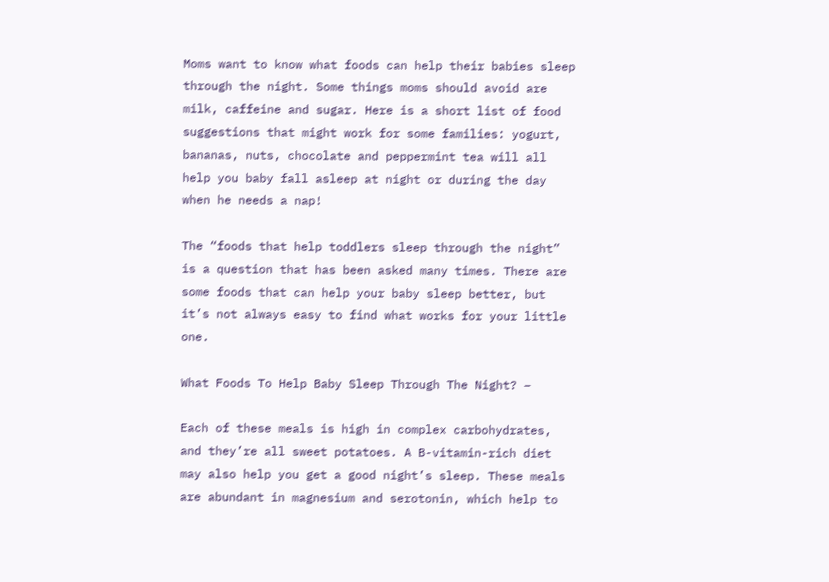Moms want to know what foods can help their babies sleep through the night. Some things moms should avoid are milk, caffeine and sugar. Here is a short list of food suggestions that might work for some families: yogurt, bananas, nuts, chocolate and peppermint tea will all help you baby fall asleep at night or during the day when he needs a nap!

The “foods that help toddlers sleep through the night” is a question that has been asked many times. There are some foods that can help your baby sleep better, but it’s not always easy to find what works for your little one.

What Foods To Help Baby Sleep Through The Night? –

Each of these meals is high in complex carbohydrates, and they’re all sweet potatoes. A B-vitamin-rich diet may also help you get a good night’s sleep. These meals are abundant in magnesium and serotonin, which help to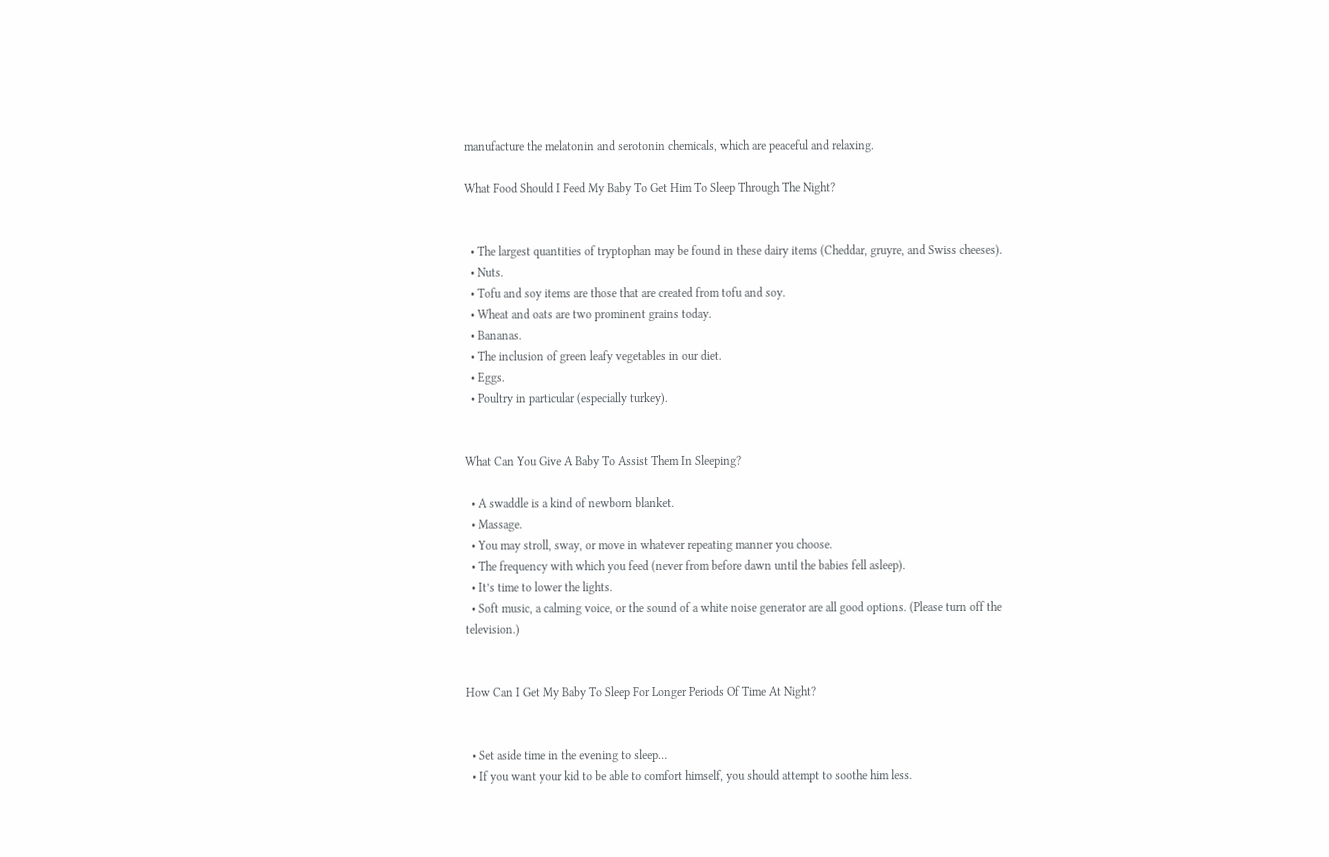manufacture the melatonin and serotonin chemicals, which are peaceful and relaxing.

What Food Should I Feed My Baby To Get Him To Sleep Through The Night?


  • The largest quantities of tryptophan may be found in these dairy items (Cheddar, gruyre, and Swiss cheeses).
  • Nuts.
  • Tofu and soy items are those that are created from tofu and soy.
  • Wheat and oats are two prominent grains today.
  • Bananas.
  • The inclusion of green leafy vegetables in our diet.
  • Eggs.
  • Poultry in particular (especially turkey).


What Can You Give A Baby To Assist Them In Sleeping?

  • A swaddle is a kind of newborn blanket.
  • Massage.
  • You may stroll, sway, or move in whatever repeating manner you choose.
  • The frequency with which you feed (never from before dawn until the babies fell asleep).
  • It’s time to lower the lights.
  • Soft music, a calming voice, or the sound of a white noise generator are all good options. (Please turn off the television.)


How Can I Get My Baby To Sleep For Longer Periods Of Time At Night?


  • Set aside time in the evening to sleep…
  • If you want your kid to be able to comfort himself, you should attempt to soothe him less.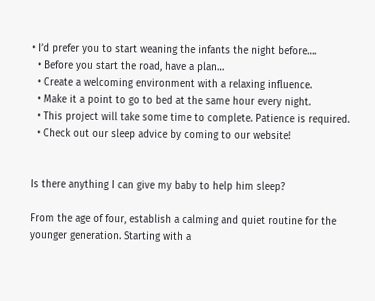• I’d prefer you to start weaning the infants the night before….
  • Before you start the road, have a plan…
  • Create a welcoming environment with a relaxing influence.
  • Make it a point to go to bed at the same hour every night.
  • This project will take some time to complete. Patience is required.
  • Check out our sleep advice by coming to our website!


Is there anything I can give my baby to help him sleep?

From the age of four, establish a calming and quiet routine for the younger generation. Starting with a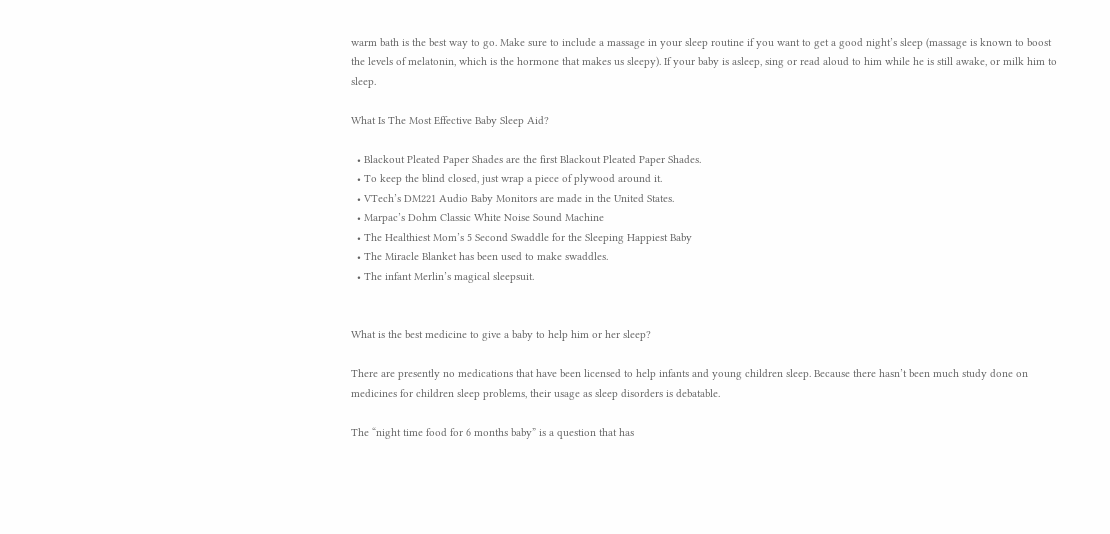warm bath is the best way to go. Make sure to include a massage in your sleep routine if you want to get a good night’s sleep (massage is known to boost the levels of melatonin, which is the hormone that makes us sleepy). If your baby is asleep, sing or read aloud to him while he is still awake, or milk him to sleep.

What Is The Most Effective Baby Sleep Aid?

  • Blackout Pleated Paper Shades are the first Blackout Pleated Paper Shades.
  • To keep the blind closed, just wrap a piece of plywood around it.
  • VTech’s DM221 Audio Baby Monitors are made in the United States.
  • Marpac’s Dohm Classic White Noise Sound Machine
  • The Healthiest Mom’s 5 Second Swaddle for the Sleeping Happiest Baby
  • The Miracle Blanket has been used to make swaddles.
  • The infant Merlin’s magical sleepsuit.


What is the best medicine to give a baby to help him or her sleep?

There are presently no medications that have been licensed to help infants and young children sleep. Because there hasn’t been much study done on medicines for children sleep problems, their usage as sleep disorders is debatable.

The “night time food for 6 months baby” is a question that has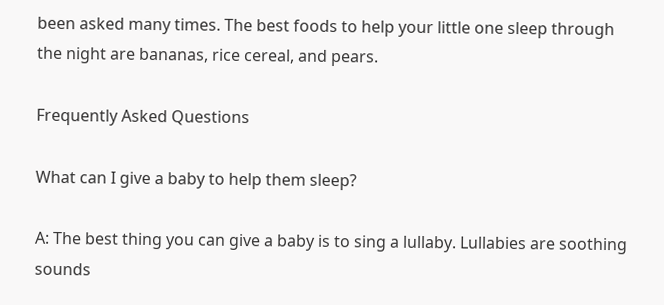been asked many times. The best foods to help your little one sleep through the night are bananas, rice cereal, and pears.

Frequently Asked Questions

What can I give a baby to help them sleep?

A: The best thing you can give a baby is to sing a lullaby. Lullabies are soothing sounds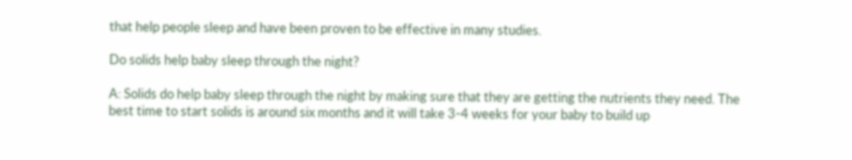that help people sleep and have been proven to be effective in many studies.

Do solids help baby sleep through the night?

A: Solids do help baby sleep through the night by making sure that they are getting the nutrients they need. The best time to start solids is around six months and it will take 3-4 weeks for your baby to build up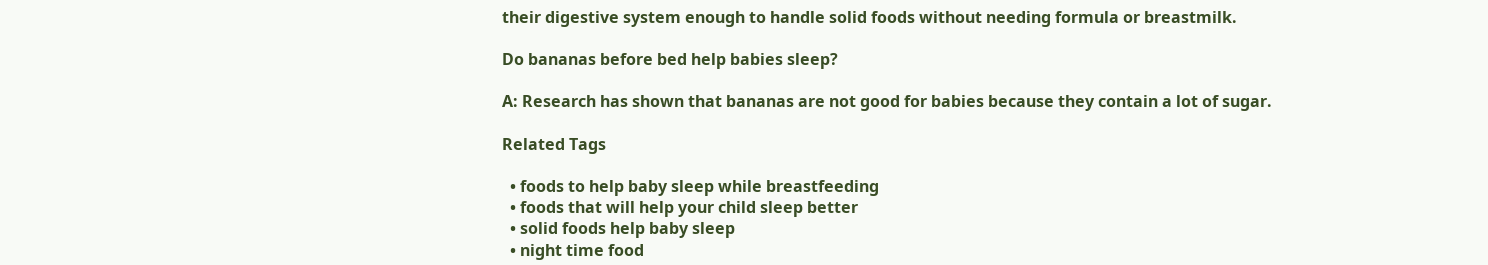their digestive system enough to handle solid foods without needing formula or breastmilk.

Do bananas before bed help babies sleep?

A: Research has shown that bananas are not good for babies because they contain a lot of sugar.

Related Tags

  • foods to help baby sleep while breastfeeding
  • foods that will help your child sleep better
  • solid foods help baby sleep
  • night time food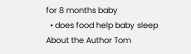for 8 months baby
  • does food help baby sleep
About the Author Tom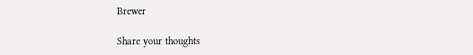Brewer

Share your thoughts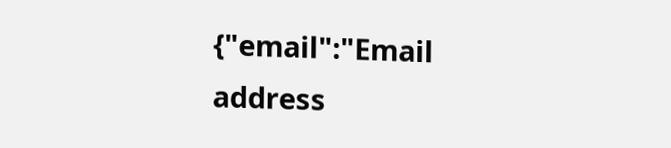{"email":"Email address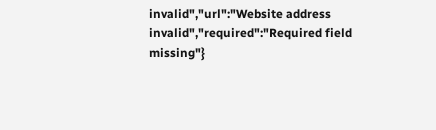invalid","url":"Website address invalid","required":"Required field missing"}